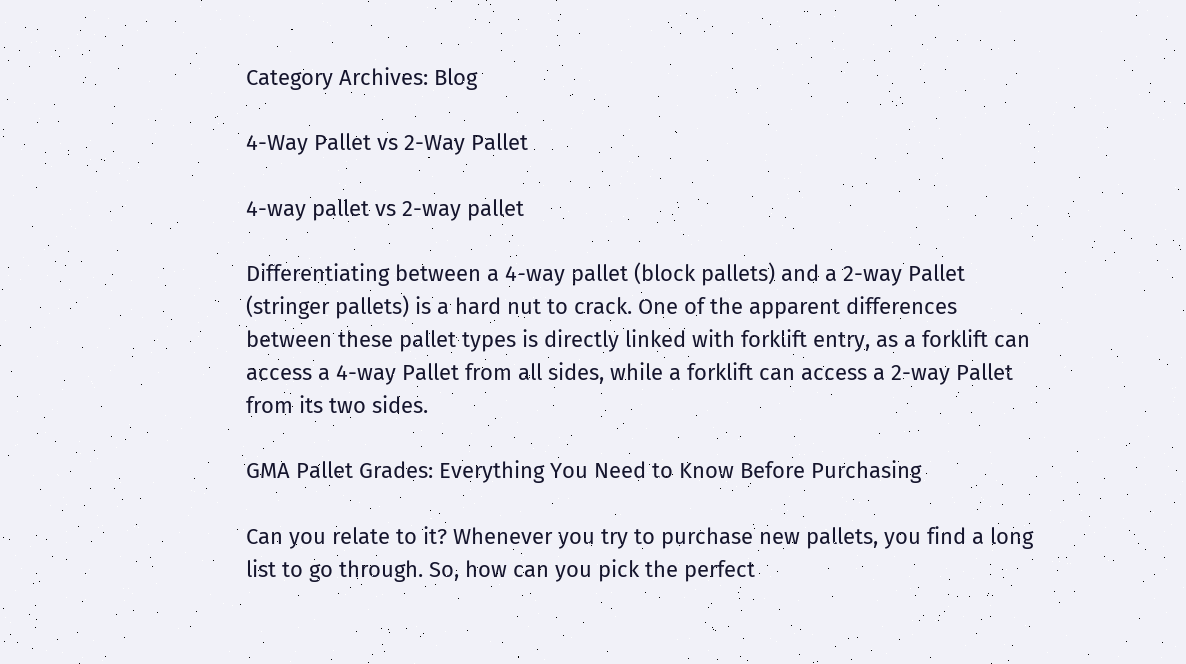Category Archives: Blog

4-Way Pallet vs 2-Way Pallet

4-way pallet vs 2-way pallet

Differentiating between a 4-way pallet (block pallets) and a 2-way Pallet (stringer pallets) is a hard nut to crack. One of the apparent differences between these pallet types is directly linked with forklift entry, as a forklift can access a 4-way Pallet from all sides, while a forklift can access a 2-way Pallet from its two sides.

GMA Pallet Grades: Everything You Need to Know Before Purchasing

Can you relate to it? Whenever you try to purchase new pallets, you find a long list to go through. So, how can you pick the perfect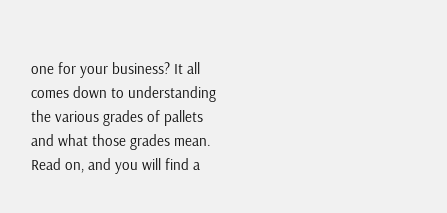one for your business? It all comes down to understanding the various grades of pallets and what those grades mean. Read on, and you will find a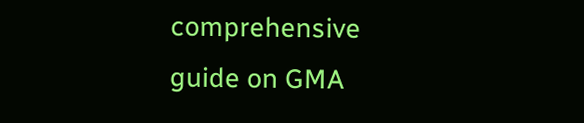comprehensive guide on GMA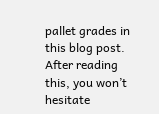pallet grades in this blog post. After reading this, you won’t hesitate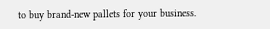to buy brand-new pallets for your business.